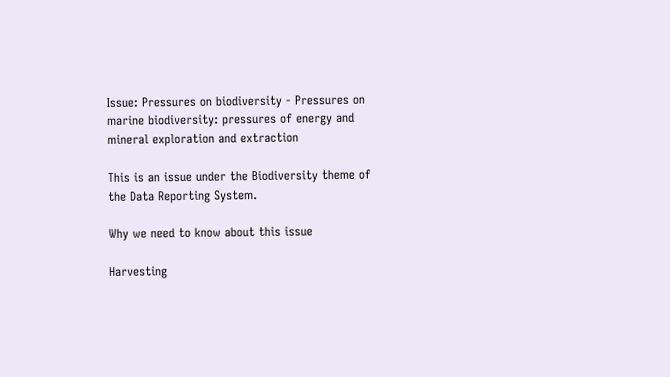Issue: Pressures on biodiversity - Pressures on marine biodiversity: pressures of energy and mineral exploration and extraction

This is an issue under the Biodiversity theme of the Data Reporting System.

Why we need to know about this issue

Harvesting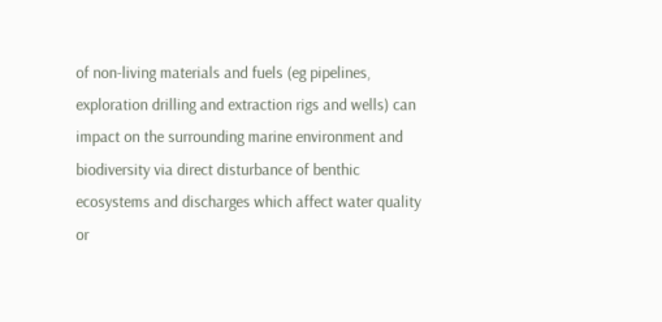of non-living materials and fuels (eg pipelines, exploration drilling and extraction rigs and wells) can impact on the surrounding marine environment and biodiversity via direct disturbance of benthic ecosystems and discharges which affect water quality or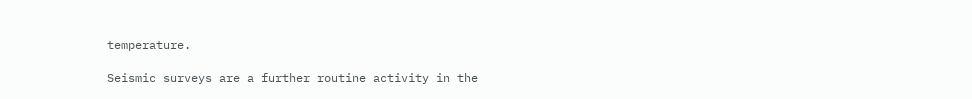temperature.

Seismic surveys are a further routine activity in the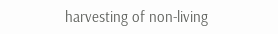harvesting of non-living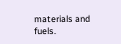materials and fuels.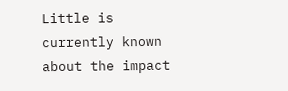Little is currently known about the impact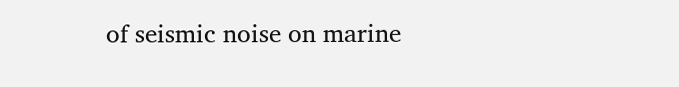of seismic noise on marine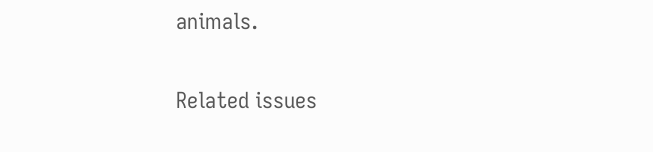animals.


Related issues